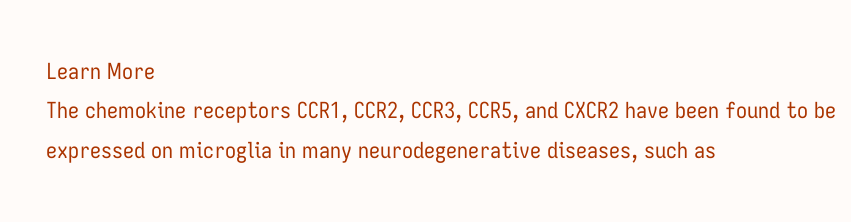Learn More
The chemokine receptors CCR1, CCR2, CCR3, CCR5, and CXCR2 have been found to be expressed on microglia in many neurodegenerative diseases, such as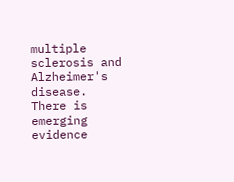multiple sclerosis and Alzheimer's disease. There is emerging evidence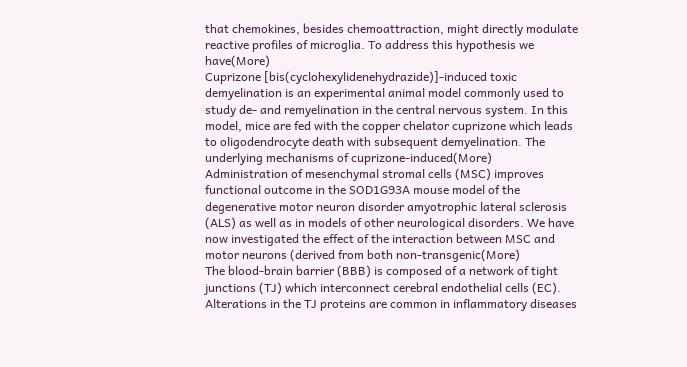that chemokines, besides chemoattraction, might directly modulate reactive profiles of microglia. To address this hypothesis we have(More)
Cuprizone [bis(cyclohexylidenehydrazide)]-induced toxic demyelination is an experimental animal model commonly used to study de- and remyelination in the central nervous system. In this model, mice are fed with the copper chelator cuprizone which leads to oligodendrocyte death with subsequent demyelination. The underlying mechanisms of cuprizone-induced(More)
Administration of mesenchymal stromal cells (MSC) improves functional outcome in the SOD1G93A mouse model of the degenerative motor neuron disorder amyotrophic lateral sclerosis (ALS) as well as in models of other neurological disorders. We have now investigated the effect of the interaction between MSC and motor neurons (derived from both non-transgenic(More)
The blood-brain barrier (BBB) is composed of a network of tight junctions (TJ) which interconnect cerebral endothelial cells (EC). Alterations in the TJ proteins are common in inflammatory diseases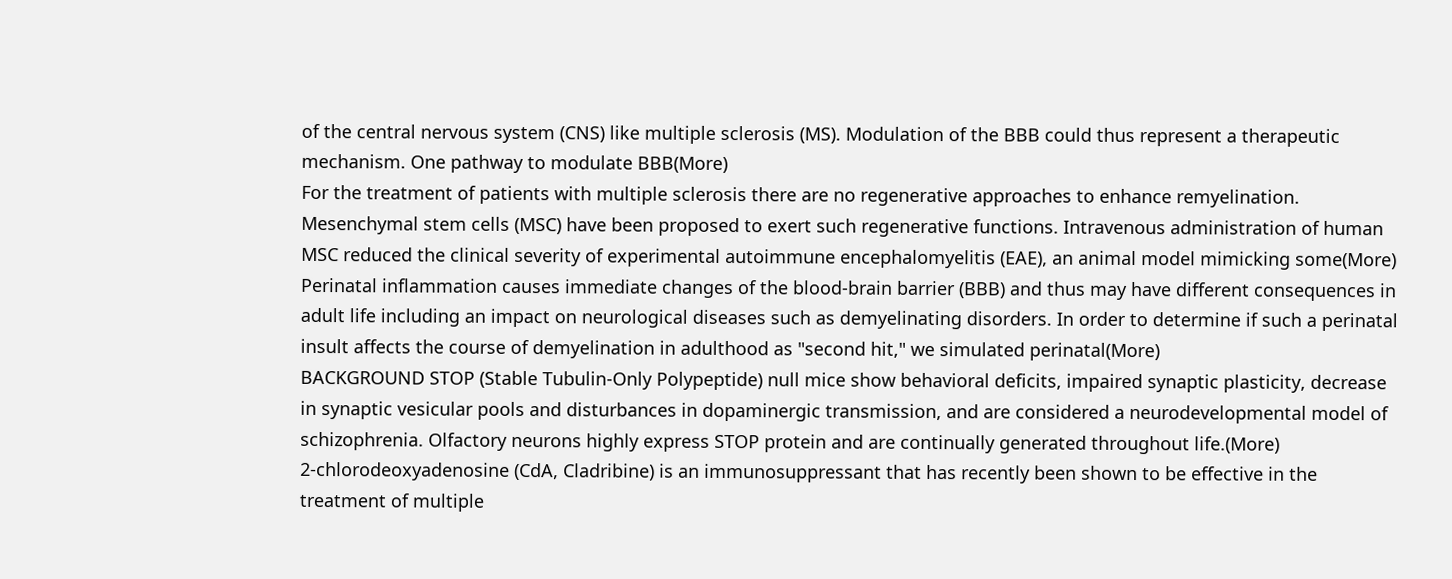of the central nervous system (CNS) like multiple sclerosis (MS). Modulation of the BBB could thus represent a therapeutic mechanism. One pathway to modulate BBB(More)
For the treatment of patients with multiple sclerosis there are no regenerative approaches to enhance remyelination. Mesenchymal stem cells (MSC) have been proposed to exert such regenerative functions. Intravenous administration of human MSC reduced the clinical severity of experimental autoimmune encephalomyelitis (EAE), an animal model mimicking some(More)
Perinatal inflammation causes immediate changes of the blood-brain barrier (BBB) and thus may have different consequences in adult life including an impact on neurological diseases such as demyelinating disorders. In order to determine if such a perinatal insult affects the course of demyelination in adulthood as "second hit," we simulated perinatal(More)
BACKGROUND STOP (Stable Tubulin-Only Polypeptide) null mice show behavioral deficits, impaired synaptic plasticity, decrease in synaptic vesicular pools and disturbances in dopaminergic transmission, and are considered a neurodevelopmental model of schizophrenia. Olfactory neurons highly express STOP protein and are continually generated throughout life.(More)
2-chlorodeoxyadenosine (CdA, Cladribine) is an immunosuppressant that has recently been shown to be effective in the treatment of multiple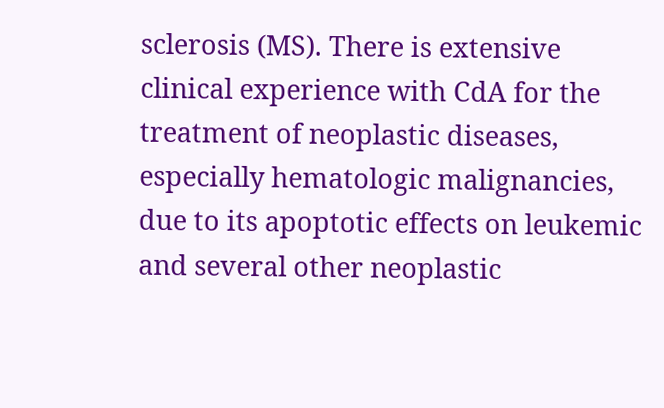sclerosis (MS). There is extensive clinical experience with CdA for the treatment of neoplastic diseases, especially hematologic malignancies, due to its apoptotic effects on leukemic and several other neoplastic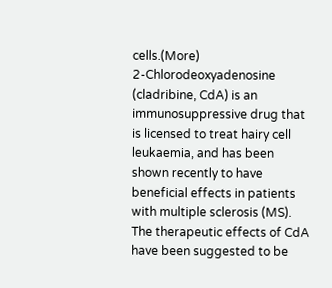cells.(More)
2-Chlorodeoxyadenosine (cladribine, CdA) is an immunosuppressive drug that is licensed to treat hairy cell leukaemia, and has been shown recently to have beneficial effects in patients with multiple sclerosis (MS). The therapeutic effects of CdA have been suggested to be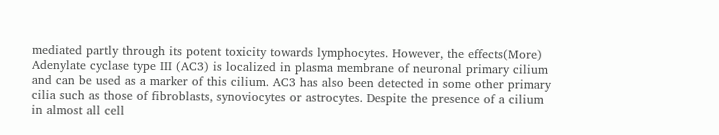mediated partly through its potent toxicity towards lymphocytes. However, the effects(More)
Adenylate cyclase type III (AC3) is localized in plasma membrane of neuronal primary cilium and can be used as a marker of this cilium. AC3 has also been detected in some other primary cilia such as those of fibroblasts, synoviocytes or astrocytes. Despite the presence of a cilium in almost all cell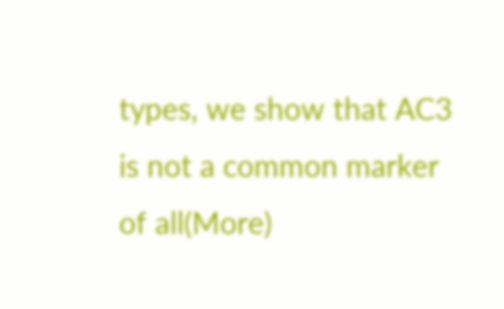types, we show that AC3 is not a common marker of all(More)